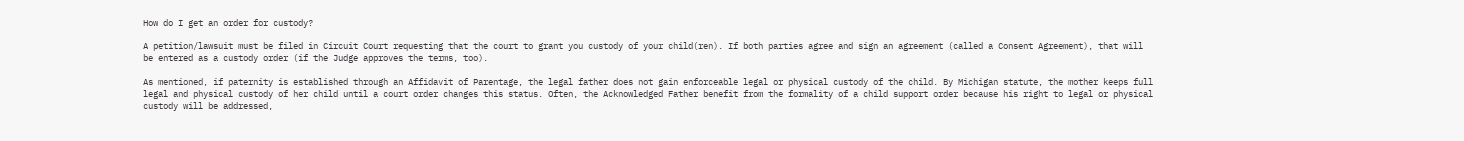How do I get an order for custody?

A petition/lawsuit must be filed in Circuit Court requesting that the court to grant you custody of your child(ren). If both parties agree and sign an agreement (called a Consent Agreement), that will be entered as a custody order (if the Judge approves the terms, too).

As mentioned, if paternity is established through an Affidavit of Parentage, the legal father does not gain enforceable legal or physical custody of the child. By Michigan statute, the mother keeps full legal and physical custody of her child until a court order changes this status. Often, the Acknowledged Father benefit from the formality of a child support order because his right to legal or physical custody will be addressed,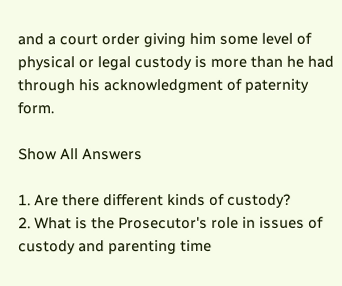and a court order giving him some level of physical or legal custody is more than he had through his acknowledgment of paternity form.

Show All Answers

1. Are there different kinds of custody?
2. What is the Prosecutor's role in issues of custody and parenting time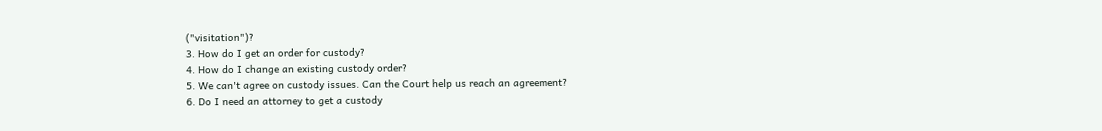("visitation")?
3. How do I get an order for custody?
4. How do I change an existing custody order?
5. We can't agree on custody issues. Can the Court help us reach an agreement?
6. Do I need an attorney to get a custody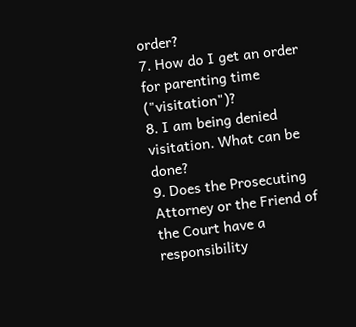order?
7. How do I get an order for parenting time ("visitation")?
8. I am being denied visitation. What can be done?
9. Does the Prosecuting Attorney or the Friend of the Court have a responsibility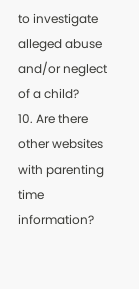to investigate alleged abuse and/or neglect of a child?
10. Are there other websites with parenting time information?